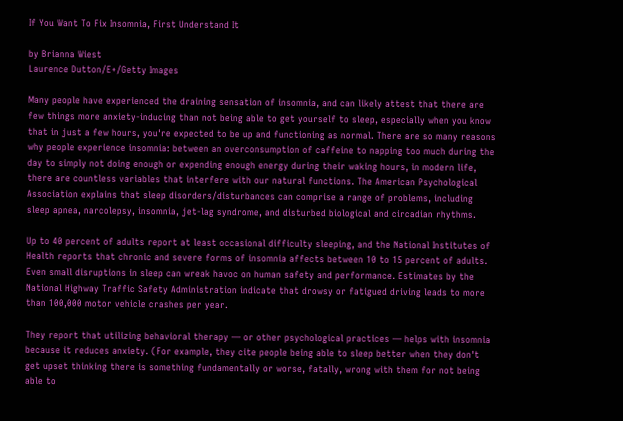If You Want To Fix Insomnia, First Understand It

by Brianna Wiest
Laurence Dutton/E+/Getty Images

Many people have experienced the draining sensation of insomnia, and can likely attest that there are few things more anxiety-inducing than not being able to get yourself to sleep, especially when you know that in just a few hours, you're expected to be up and functioning as normal. There are so many reasons why people experience insomnia: between an overconsumption of caffeine to napping too much during the day to simply not doing enough or expending enough energy during their waking hours, in modern life, there are countless variables that interfere with our natural functions. The American Psychological Association explains that sleep disorders/disturbances can comprise a range of problems, including sleep apnea, narcolepsy, insomnia, jet-lag syndrome, and disturbed biological and circadian rhythms.

Up to 40 percent of adults report at least occasional difficulty sleeping, and the National Institutes of Health reports that chronic and severe forms of insomnia affects between 10 to 15 percent of adults. Even small disruptions in sleep can wreak havoc on human safety and performance. Estimates by the National Highway Traffic Safety Administration indicate that drowsy or fatigued driving leads to more than 100,000 motor vehicle crashes per year.

They report that utilizing behavioral therapy — or other psychological practices — helps with insomnia because it reduces anxiety. (For example, they cite people being able to sleep better when they don't get upset thinking there is something fundamentally or worse, fatally, wrong with them for not being able to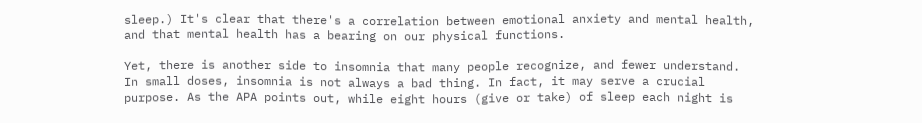sleep.) It's clear that there's a correlation between emotional anxiety and mental health, and that mental health has a bearing on our physical functions.

Yet, there is another side to insomnia that many people recognize, and fewer understand. In small doses, insomnia is not always a bad thing. In fact, it may serve a crucial purpose. As the APA points out, while eight hours (give or take) of sleep each night is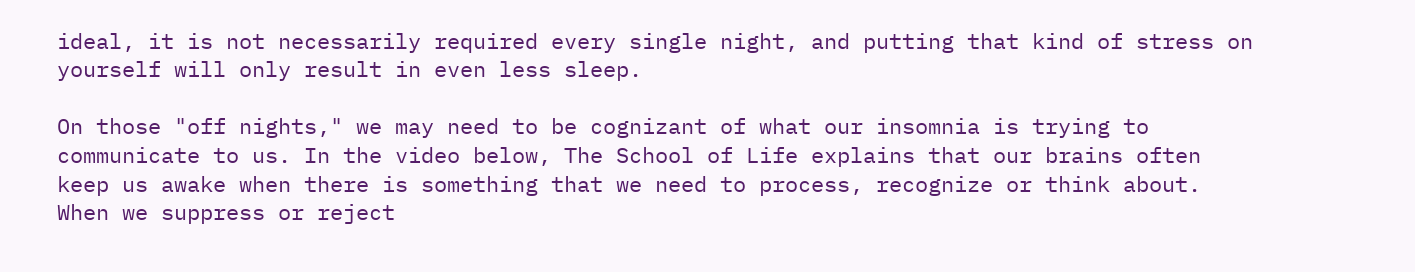ideal, it is not necessarily required every single night, and putting that kind of stress on yourself will only result in even less sleep.

On those "off nights," we may need to be cognizant of what our insomnia is trying to communicate to us. In the video below, The School of Life explains that our brains often keep us awake when there is something that we need to process, recognize or think about. When we suppress or reject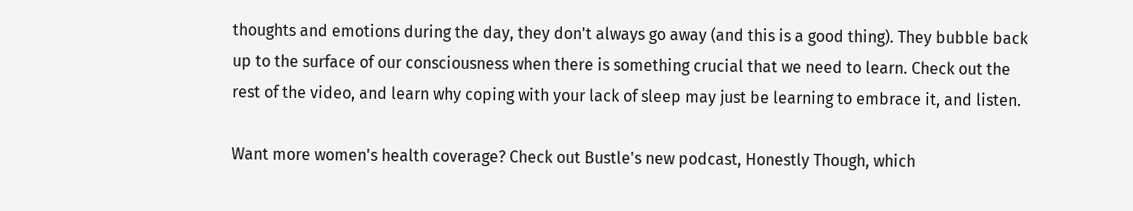thoughts and emotions during the day, they don't always go away (and this is a good thing). They bubble back up to the surface of our consciousness when there is something crucial that we need to learn. Check out the rest of the video, and learn why coping with your lack of sleep may just be learning to embrace it, and listen.

Want more women's health coverage? Check out Bustle's new podcast, Honestly Though, which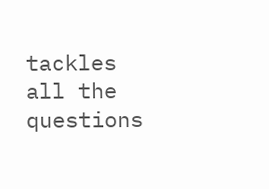tackles all the questions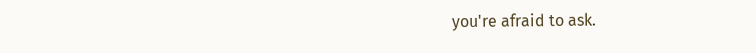you're afraid to ask.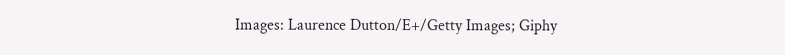Images: Laurence Dutton/E+/Getty Images; Giphy